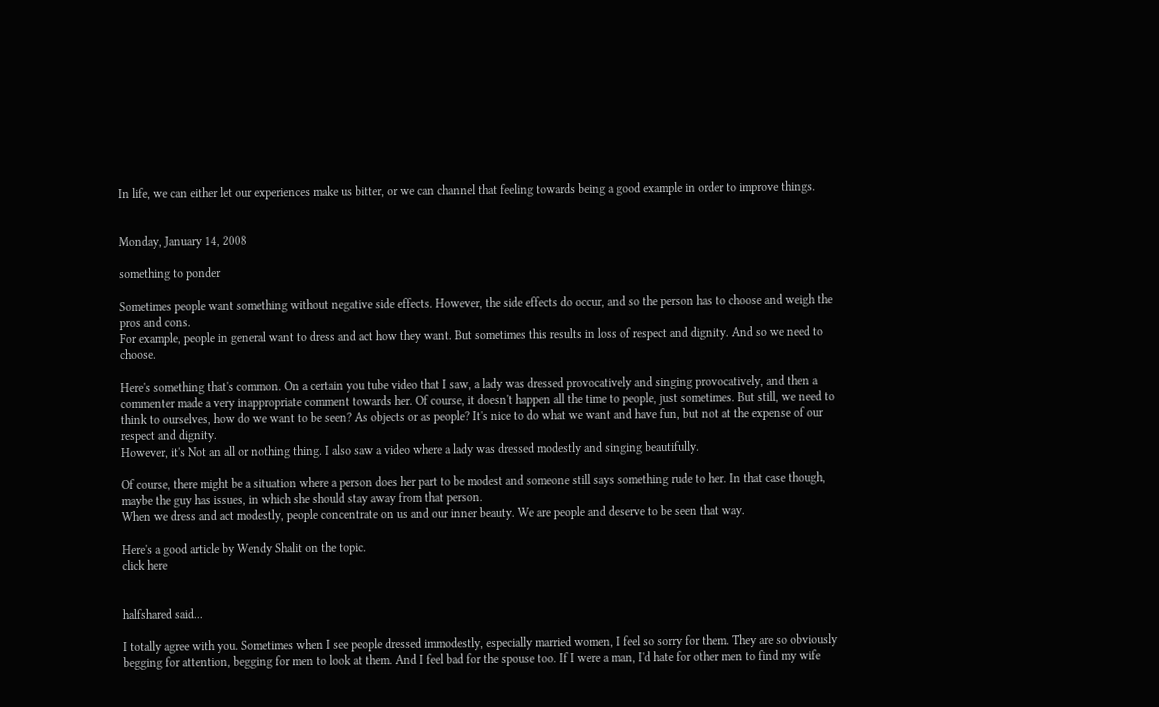In life, we can either let our experiences make us bitter, or we can channel that feeling towards being a good example in order to improve things.


Monday, January 14, 2008

something to ponder

Sometimes people want something without negative side effects. However, the side effects do occur, and so the person has to choose and weigh the pros and cons.
For example, people in general want to dress and act how they want. But sometimes this results in loss of respect and dignity. And so we need to choose.

Here's something that's common. On a certain you tube video that I saw, a lady was dressed provocatively and singing provocatively, and then a commenter made a very inappropriate comment towards her. Of course, it doesn't happen all the time to people, just sometimes. But still, we need to think to ourselves, how do we want to be seen? As objects or as people? It's nice to do what we want and have fun, but not at the expense of our respect and dignity.
However, it's Not an all or nothing thing. I also saw a video where a lady was dressed modestly and singing beautifully.

Of course, there might be a situation where a person does her part to be modest and someone still says something rude to her. In that case though, maybe the guy has issues, in which she should stay away from that person.
When we dress and act modestly, people concentrate on us and our inner beauty. We are people and deserve to be seen that way.

Here's a good article by Wendy Shalit on the topic.
click here


halfshared said...

I totally agree with you. Sometimes when I see people dressed immodestly, especially married women, I feel so sorry for them. They are so obviously begging for attention, begging for men to look at them. And I feel bad for the spouse too. If I were a man, I'd hate for other men to find my wife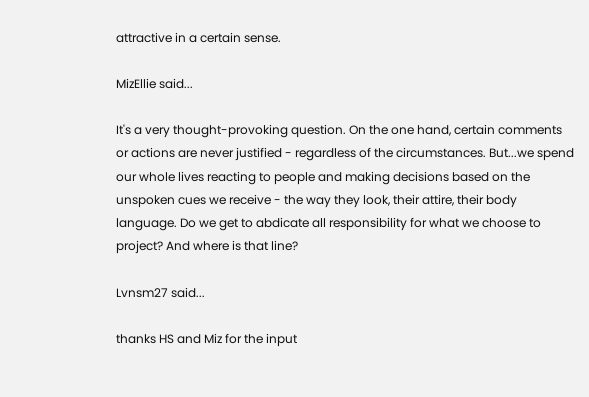attractive in a certain sense.

MizEllie said...

It's a very thought-provoking question. On the one hand, certain comments or actions are never justified - regardless of the circumstances. But...we spend our whole lives reacting to people and making decisions based on the unspoken cues we receive - the way they look, their attire, their body language. Do we get to abdicate all responsibility for what we choose to project? And where is that line?

Lvnsm27 said...

thanks HS and Miz for the input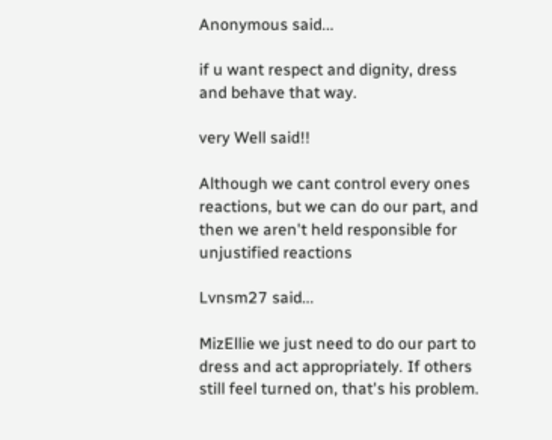Anonymous said...

if u want respect and dignity, dress and behave that way.

very Well said!!

Although we cant control every ones reactions, but we can do our part, and then we aren't held responsible for unjustified reactions

Lvnsm27 said...

MizEllie we just need to do our part to dress and act appropriately. If others still feel turned on, that's his problem.